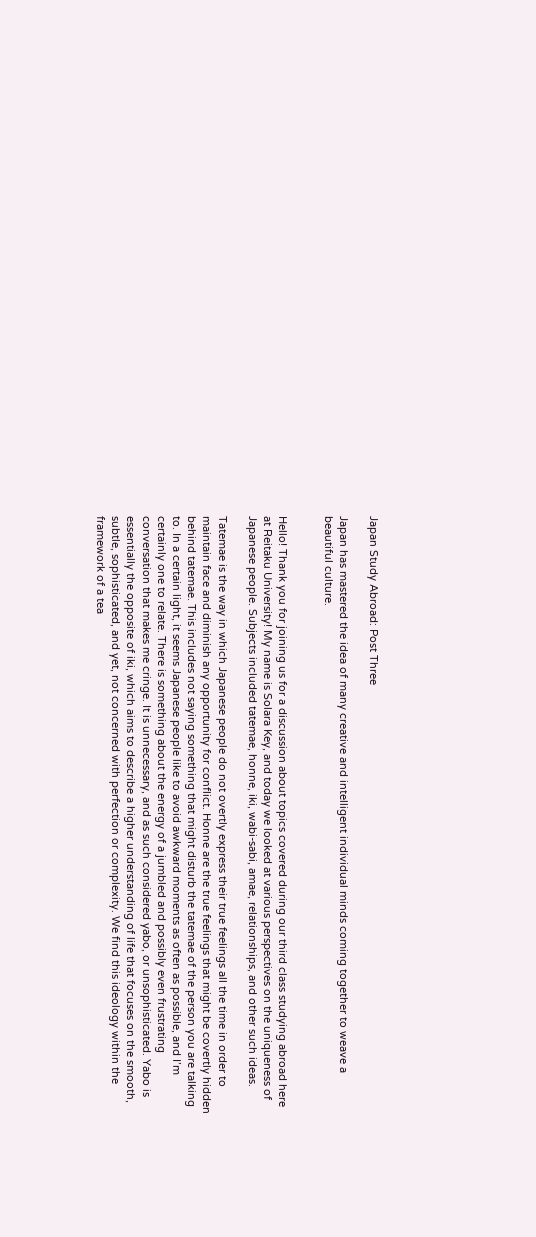Japan Study Abroad: Post Three

Japan has mastered the idea of many creative and intelligent individual minds coming together to weave a beautiful culture.


Hello! Thank you for joining us for a discussion about topics covered during our third class studying abroad here at Reitaku University! My name is Solara Key, and today we looked at various perspectives on the uniqueness of Japanese people. Subjects included tatemae, honne, iki, wabi-sabi, amae, relationships, and other such ideas.

Tatemae is the way in which Japanese people do not overtly express their true feelings all the time in order to maintain face and diminish any opportunity for conflict. Honne are the true feelings that might be covertly hidden behind tatemae. This includes not saying something that might disturb the tatemae of the person you are talking to. In a certain light, it seems Japanese people like to avoid awkward moments as often as possible, and I’m certainly one to relate. There is something about the energy of a jumbled and possibly even frustrating conversation that makes me cringe. It is unnecessary, and as such considered yabo, or unsophisticated. Yabo is essentially the opposite of iki, which aims to describe a higher understanding of life that focuses on the smooth, subtle, sophisticated, and yet, not concerned with perfection or complexity. We find this ideology within the framework of a tea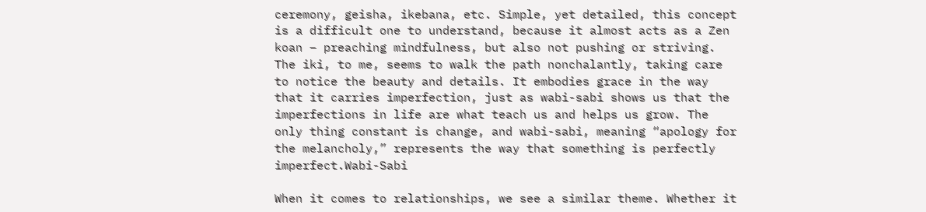ceremony, geisha, ikebana, etc. Simple, yet detailed, this concept is a difficult one to understand, because it almost acts as a Zen koan – preaching mindfulness, but also not pushing or striving. The iki, to me, seems to walk the path nonchalantly, taking care to notice the beauty and details. It embodies grace in the way that it carries imperfection, just as wabi-sabi shows us that the imperfections in life are what teach us and helps us grow. The only thing constant is change, and wabi-sabi, meaning “apology for the melancholy,” represents the way that something is perfectly imperfect.Wabi-Sabi

When it comes to relationships, we see a similar theme. Whether it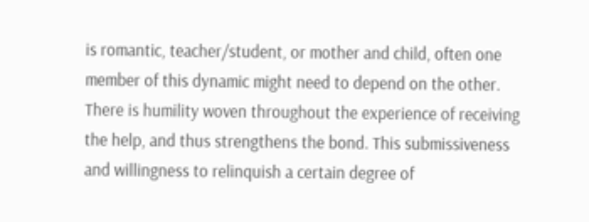is romantic, teacher/student, or mother and child, often one member of this dynamic might need to depend on the other. There is humility woven throughout the experience of receiving the help, and thus strengthens the bond. This submissiveness and willingness to relinquish a certain degree of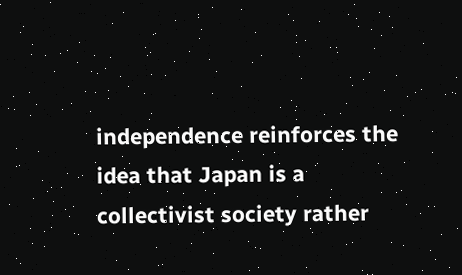independence reinforces the idea that Japan is a collectivist society rather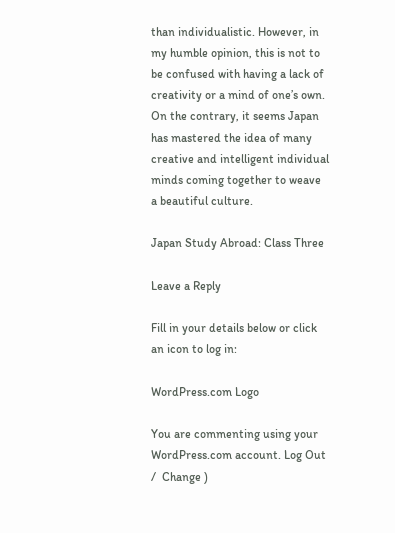than individualistic. However, in my humble opinion, this is not to be confused with having a lack of creativity or a mind of one’s own. On the contrary, it seems Japan has mastered the idea of many creative and intelligent individual minds coming together to weave a beautiful culture.

Japan Study Abroad: Class Three

Leave a Reply

Fill in your details below or click an icon to log in:

WordPress.com Logo

You are commenting using your WordPress.com account. Log Out /  Change )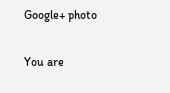Google+ photo

You are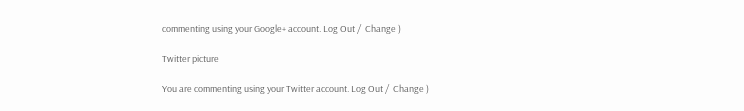commenting using your Google+ account. Log Out /  Change )

Twitter picture

You are commenting using your Twitter account. Log Out /  Change )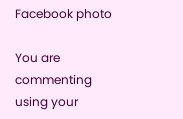Facebook photo

You are commenting using your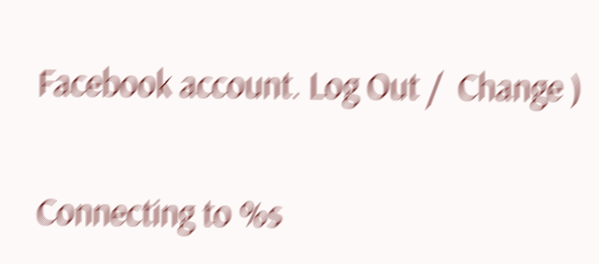Facebook account. Log Out /  Change )


Connecting to %s